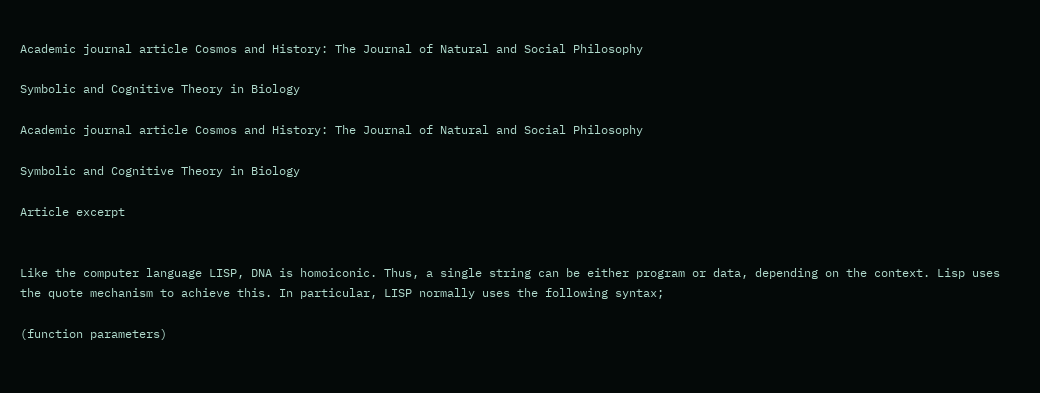Academic journal article Cosmos and History: The Journal of Natural and Social Philosophy

Symbolic and Cognitive Theory in Biology

Academic journal article Cosmos and History: The Journal of Natural and Social Philosophy

Symbolic and Cognitive Theory in Biology

Article excerpt


Like the computer language LISP, DNA is homoiconic. Thus, a single string can be either program or data, depending on the context. Lisp uses the quote mechanism to achieve this. In particular, LISP normally uses the following syntax;

(function parameters)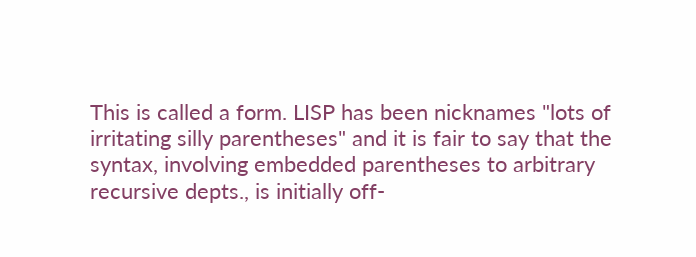This is called a form. LISP has been nicknames "lots of irritating silly parentheses" and it is fair to say that the syntax, involving embedded parentheses to arbitrary recursive depts., is initially off-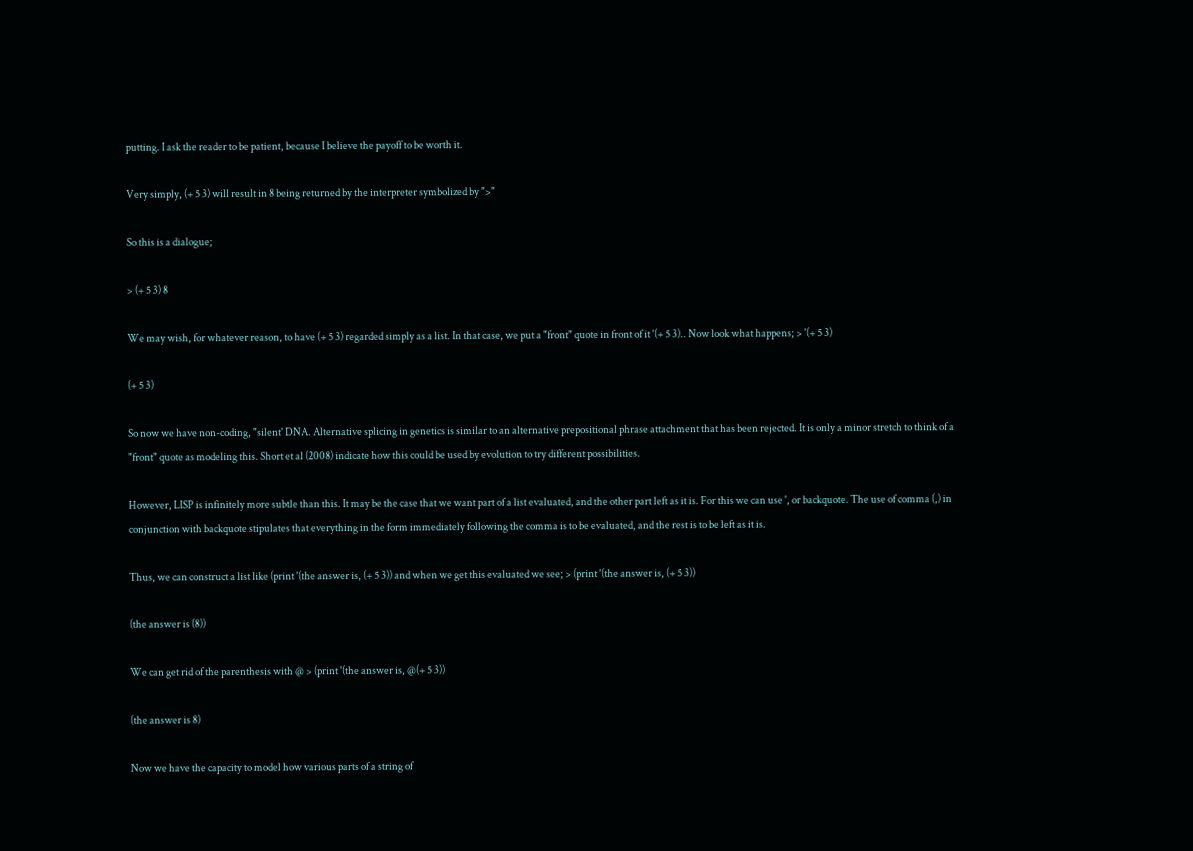putting. I ask the reader to be patient, because I believe the payoff to be worth it.

Very simply, (+ 5 3) will result in 8 being returned by the interpreter symbolized by ">"

So this is a dialogue;

> (+ 5 3) 8

We may wish, for whatever reason, to have (+ 5 3) regarded simply as a list. In that case, we put a "front" quote in front of it '(+ 5 3).. Now look what happens; > '(+ 5 3)

(+ 5 3)

So now we have non-coding, "silent' DNA. Alternative splicing in genetics is similar to an alternative prepositional phrase attachment that has been rejected. It is only a minor stretch to think of a "front" quote as modeling this. Short et al (2008) indicate how this could be used by evolution to try different possibilities.

However, LISP is infinitely more subtle than this. It may be the case that we want part of a list evaluated, and the other part left as it is. For this we can use ', or backquote. The use of comma (,) in conjunction with backquote stipulates that everything in the form immediately following the comma is to be evaluated, and the rest is to be left as it is.

Thus, we can construct a list like (print '(the answer is, (+ 5 3)) and when we get this evaluated we see; > (print '(the answer is, (+ 5 3))

(the answer is (8))

We can get rid of the parenthesis with @ > (print '(the answer is, @(+ 5 3))

(the answer is 8)

Now we have the capacity to model how various parts of a string of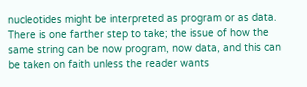nucleotides might be interpreted as program or as data. There is one farther step to take; the issue of how the same string can be now program, now data, and this can be taken on faith unless the reader wants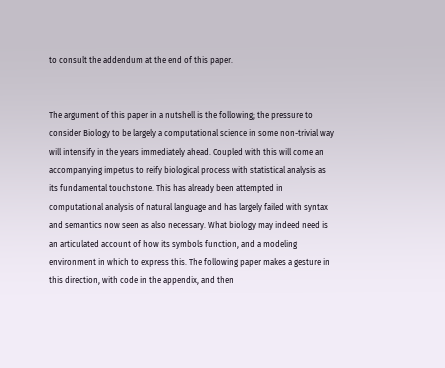to consult the addendum at the end of this paper.


The argument of this paper in a nutshell is the following; the pressure to consider Biology to be largely a computational science in some non-trivial way will intensify in the years immediately ahead. Coupled with this will come an accompanying impetus to reify biological process with statistical analysis as its fundamental touchstone. This has already been attempted in computational analysis of natural language and has largely failed with syntax and semantics now seen as also necessary. What biology may indeed need is an articulated account of how its symbols function, and a modeling environment in which to express this. The following paper makes a gesture in this direction, with code in the appendix, and then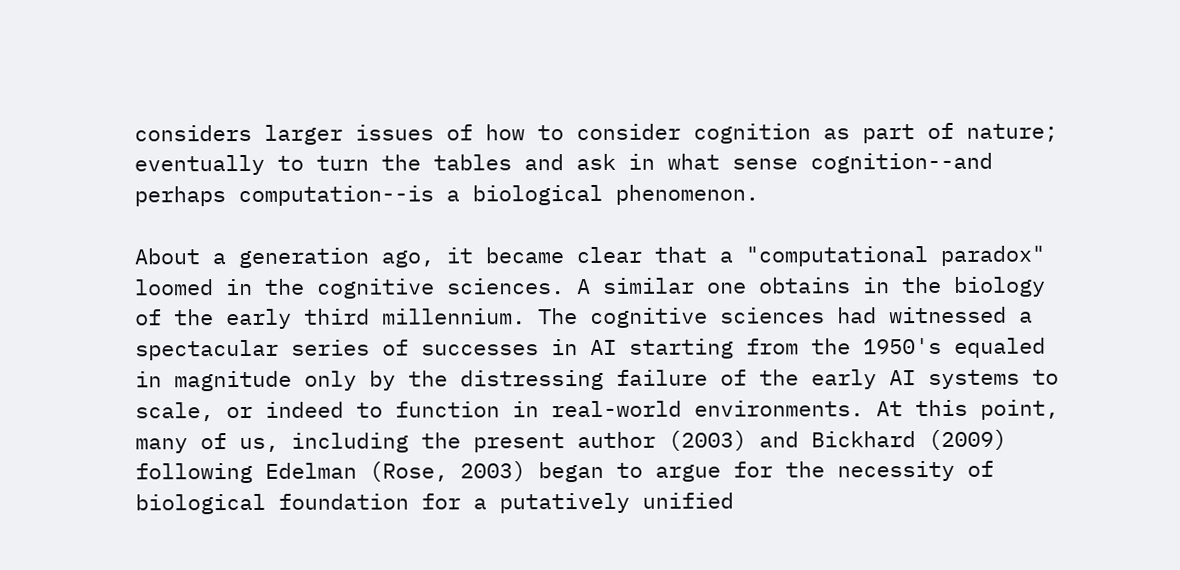considers larger issues of how to consider cognition as part of nature; eventually to turn the tables and ask in what sense cognition--and perhaps computation--is a biological phenomenon.

About a generation ago, it became clear that a "computational paradox" loomed in the cognitive sciences. A similar one obtains in the biology of the early third millennium. The cognitive sciences had witnessed a spectacular series of successes in AI starting from the 1950's equaled in magnitude only by the distressing failure of the early AI systems to scale, or indeed to function in real-world environments. At this point, many of us, including the present author (2003) and Bickhard (2009) following Edelman (Rose, 2003) began to argue for the necessity of biological foundation for a putatively unified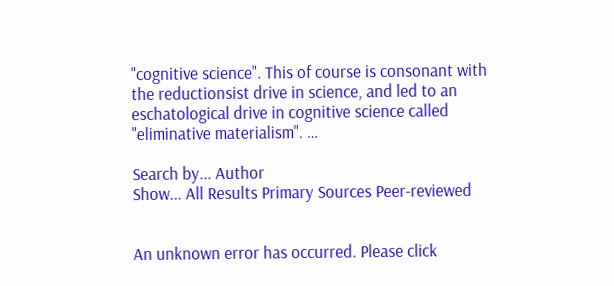"cognitive science". This of course is consonant with the reductionsist drive in science, and led to an eschatological drive in cognitive science called "eliminative materialism". …

Search by... Author
Show... All Results Primary Sources Peer-reviewed


An unknown error has occurred. Please click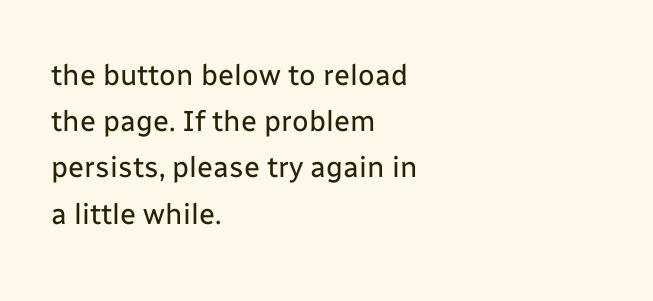the button below to reload the page. If the problem persists, please try again in a little while.